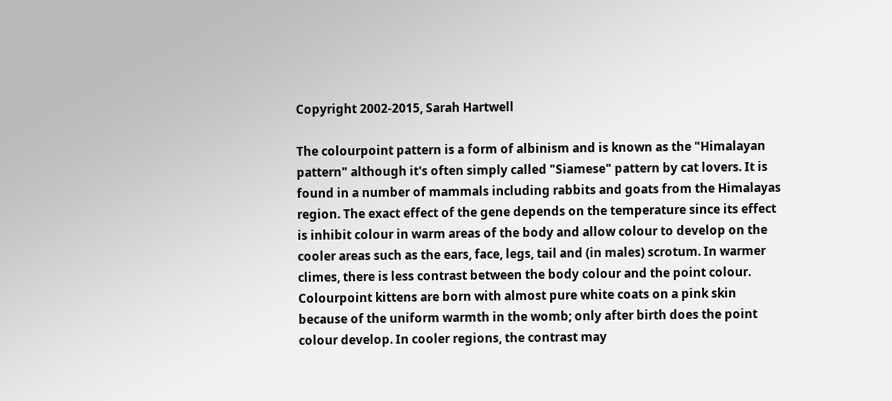Copyright 2002-2015, Sarah Hartwell

The colourpoint pattern is a form of albinism and is known as the "Himalayan pattern" although it's often simply called "Siamese" pattern by cat lovers. It is found in a number of mammals including rabbits and goats from the Himalayas region. The exact effect of the gene depends on the temperature since its effect is inhibit colour in warm areas of the body and allow colour to develop on the cooler areas such as the ears, face, legs, tail and (in males) scrotum. In warmer climes, there is less contrast between the body colour and the point colour. Colourpoint kittens are born with almost pure white coats on a pink skin because of the uniform warmth in the womb; only after birth does the point colour develop. In cooler regions, the contrast may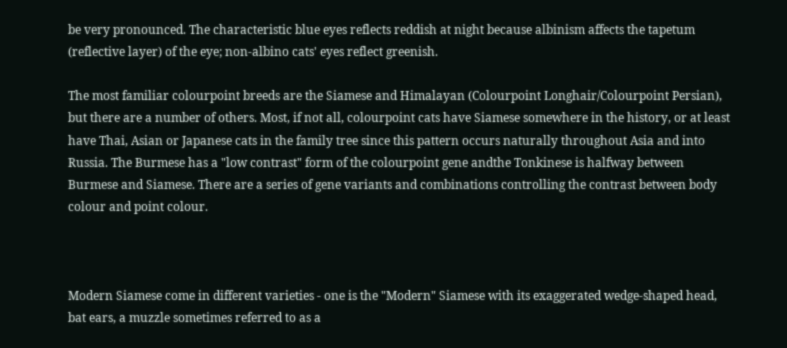be very pronounced. The characteristic blue eyes reflects reddish at night because albinism affects the tapetum (reflective layer) of the eye; non-albino cats' eyes reflect greenish.

The most familiar colourpoint breeds are the Siamese and Himalayan (Colourpoint Longhair/Colourpoint Persian), but there are a number of others. Most, if not all, colourpoint cats have Siamese somewhere in the history, or at least have Thai, Asian or Japanese cats in the family tree since this pattern occurs naturally throughout Asia and into Russia. The Burmese has a "low contrast" form of the colourpoint gene andthe Tonkinese is halfway between Burmese and Siamese. There are a series of gene variants and combinations controlling the contrast between body colour and point colour.



Modern Siamese come in different varieties - one is the "Modern" Siamese with its exaggerated wedge-shaped head, bat ears, a muzzle sometimes referred to as a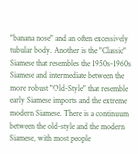"banana nose" and an often excessively tubular body. Another is the "Classic" Siamese that resembles the 1950s-1960s Siamese and intermediate between the more robust "Old-Style" that resemble early Siamese imports and the extreme modern Siamese. There is a continuum between the old-style and the modern Siamese, with most people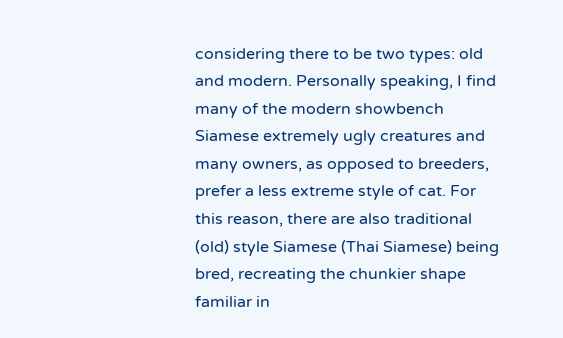considering there to be two types: old and modern. Personally speaking, I find many of the modern showbench Siamese extremely ugly creatures and many owners, as opposed to breeders, prefer a less extreme style of cat. For this reason, there are also traditional (old) style Siamese (Thai Siamese) being bred, recreating the chunkier shape familiar in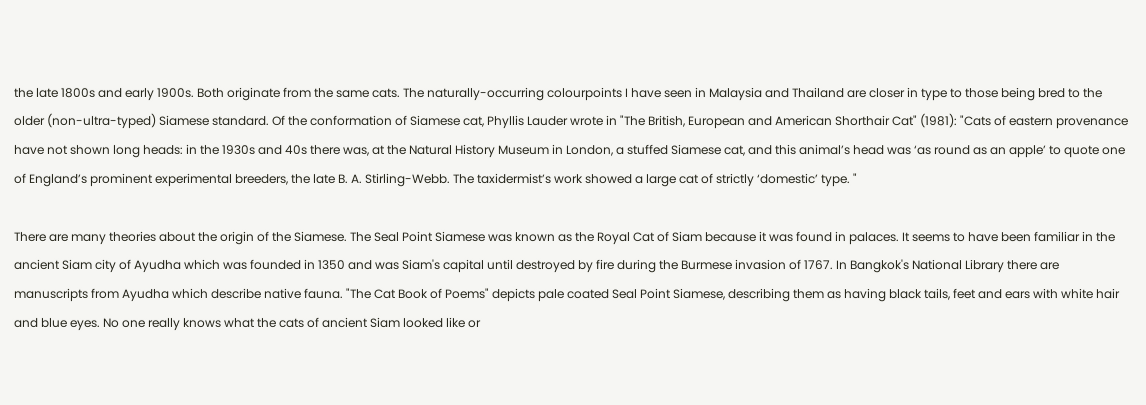the late 1800s and early 1900s. Both originate from the same cats. The naturally-occurring colourpoints I have seen in Malaysia and Thailand are closer in type to those being bred to the older (non-ultra-typed) Siamese standard. Of the conformation of Siamese cat, Phyllis Lauder wrote in "The British, European and American Shorthair Cat" (1981): "Cats of eastern provenance have not shown long heads: in the 1930s and 40s there was, at the Natural History Museum in London, a stuffed Siamese cat, and this animal’s head was ‘as round as an apple’ to quote one of England’s prominent experimental breeders, the late B. A. Stirling-Webb. The taxidermist’s work showed a large cat of strictly ‘domestic’ type. "

There are many theories about the origin of the Siamese. The Seal Point Siamese was known as the Royal Cat of Siam because it was found in palaces. It seems to have been familiar in the ancient Siam city of Ayudha which was founded in 1350 and was Siam's capital until destroyed by fire during the Burmese invasion of 1767. In Bangkok's National Library there are manuscripts from Ayudha which describe native fauna. "The Cat Book of Poems" depicts pale coated Seal Point Siamese, describing them as having black tails, feet and ears with white hair and blue eyes. No one really knows what the cats of ancient Siam looked like or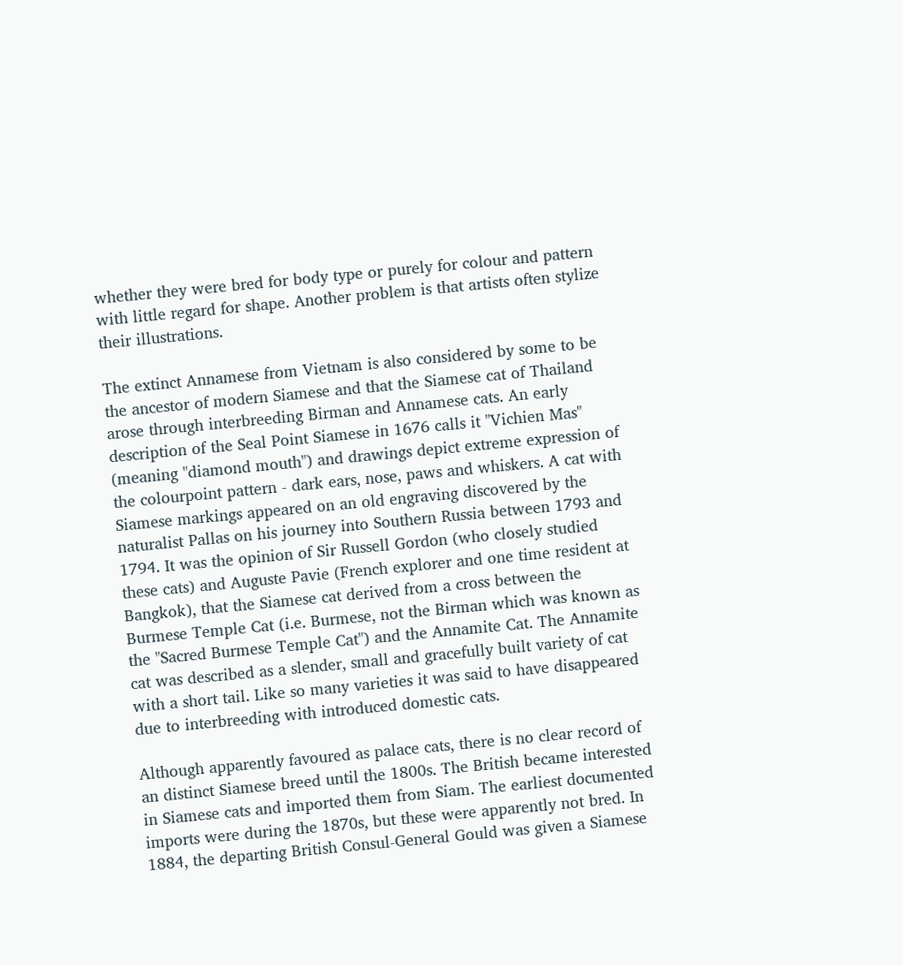whether they were bred for body type or purely for colour and pattern with little regard for shape. Another problem is that artists often stylize their illustrations.

The extinct Annamese from Vietnam is also considered by some to be the ancestor of modern Siamese and that the Siamese cat of Thailand arose through interbreeding Birman and Annamese cats. An early description of the Seal Point Siamese in 1676 calls it "Vichien Mas" (meaning "diamond mouth") and drawings depict extreme expression of the colourpoint pattern - dark ears, nose, paws and whiskers. A cat with Siamese markings appeared on an old engraving discovered by the naturalist Pallas on his journey into Southern Russia between 1793 and 1794. It was the opinion of Sir Russell Gordon (who closely studied these cats) and Auguste Pavie (French explorer and one time resident at Bangkok), that the Siamese cat derived from a cross between the Burmese Temple Cat (i.e. Burmese, not the Birman which was known as the "Sacred Burmese Temple Cat") and the Annamite Cat. The Annamite cat was described as a slender, small and gracefully built variety of cat with a short tail. Like so many varieties it was said to have disappeared due to interbreeding with introduced domestic cats.

Although apparently favoured as palace cats, there is no clear record of an distinct Siamese breed until the 1800s. The British became interested in Siamese cats and imported them from Siam. The earliest documented imports were during the 1870s, but these were apparently not bred. In 1884, the departing British Consul-General Gould was given a Siamese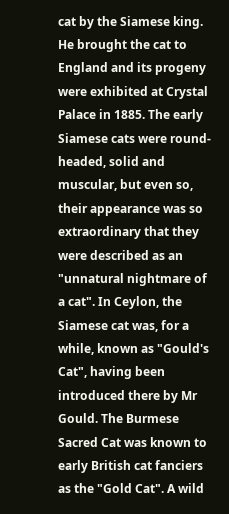cat by the Siamese king. He brought the cat to England and its progeny were exhibited at Crystal Palace in 1885. The early Siamese cats were round-headed, solid and muscular, but even so, their appearance was so extraordinary that they were described as an "unnatural nightmare of a cat". In Ceylon, the Siamese cat was, for a while, known as "Gould's Cat", having been introduced there by Mr Gould. The Burmese Sacred Cat was known to early British cat fanciers as the "Gold Cat". A wild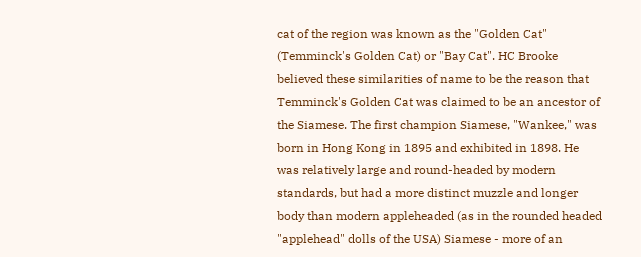cat of the region was known as the "Golden Cat" (Temminck's Golden Cat) or "Bay Cat". HC Brooke believed these similarities of name to be the reason that Temminck's Golden Cat was claimed to be an ancestor of the Siamese. The first champion Siamese, "Wankee," was born in Hong Kong in 1895 and exhibited in 1898. He was relatively large and round-headed by modern standards, but had a more distinct muzzle and longer body than modern appleheaded (as in the rounded headed "applehead" dolls of the USA) Siamese - more of an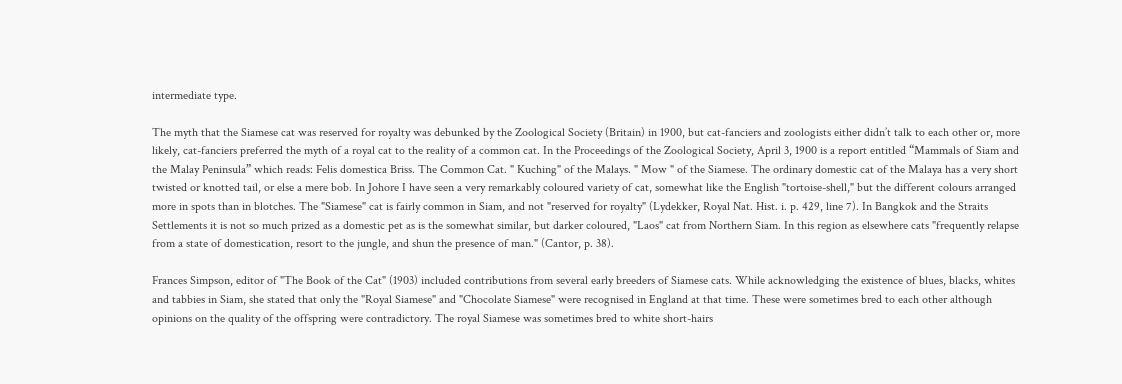intermediate type.

The myth that the Siamese cat was reserved for royalty was debunked by the Zoological Society (Britain) in 1900, but cat-fanciers and zoologists either didn’t talk to each other or, more likely, cat-fanciers preferred the myth of a royal cat to the reality of a common cat. In the Proceedings of the Zoological Society, April 3, 1900 is a report entitled “Mammals of Siam and the Malay Peninsula” which reads: Felis domestica Briss. The Common Cat. " Kuching" of the Malays. " Mow " of the Siamese. The ordinary domestic cat of the Malaya has a very short twisted or knotted tail, or else a mere bob. In Johore I have seen a very remarkably coloured variety of cat, somewhat like the English "tortoise-shell," but the different colours arranged more in spots than in blotches. The "Siamese" cat is fairly common in Siam, and not "reserved for royalty" (Lydekker, Royal Nat. Hist. i. p. 429, line 7). In Bangkok and the Straits Settlements it is not so much prized as a domestic pet as is the somewhat similar, but darker coloured, "Laos" cat from Northern Siam. In this region as elsewhere cats "frequently relapse from a state of domestication, resort to the jungle, and shun the presence of man." (Cantor, p. 38).

Frances Simpson, editor of "The Book of the Cat" (1903) included contributions from several early breeders of Siamese cats. While acknowledging the existence of blues, blacks, whites and tabbies in Siam, she stated that only the "Royal Siamese" and "Chocolate Siamese" were recognised in England at that time. These were sometimes bred to each other although opinions on the quality of the offspring were contradictory. The royal Siamese was sometimes bred to white short-hairs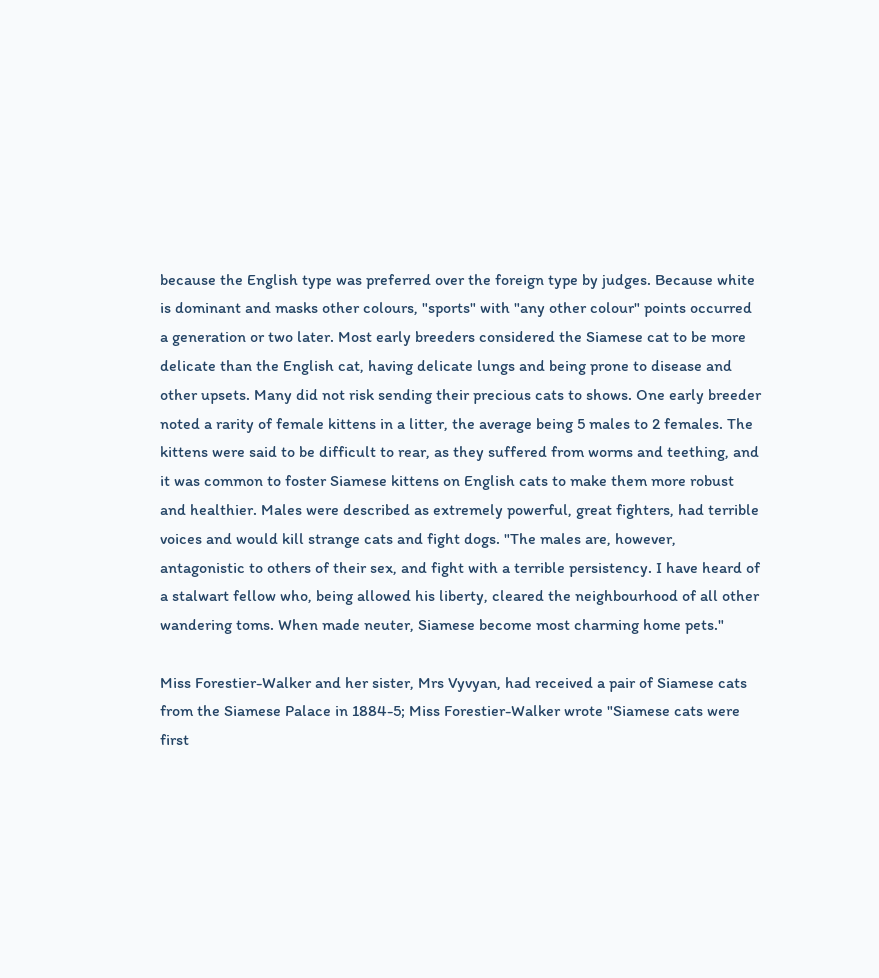because the English type was preferred over the foreign type by judges. Because white is dominant and masks other colours, "sports" with "any other colour" points occurred a generation or two later. Most early breeders considered the Siamese cat to be more delicate than the English cat, having delicate lungs and being prone to disease and other upsets. Many did not risk sending their precious cats to shows. One early breeder noted a rarity of female kittens in a litter, the average being 5 males to 2 females. The kittens were said to be difficult to rear, as they suffered from worms and teething, and it was common to foster Siamese kittens on English cats to make them more robust and healthier. Males were described as extremely powerful, great fighters, had terrible voices and would kill strange cats and fight dogs. "The males are, however, antagonistic to others of their sex, and fight with a terrible persistency. I have heard of a stalwart fellow who, being allowed his liberty, cleared the neighbourhood of all other wandering toms. When made neuter, Siamese become most charming home pets."

Miss Forestier-Walker and her sister, Mrs Vyvyan, had received a pair of Siamese cats from the Siamese Palace in 1884-5; Miss Forestier-Walker wrote "Siamese cats were first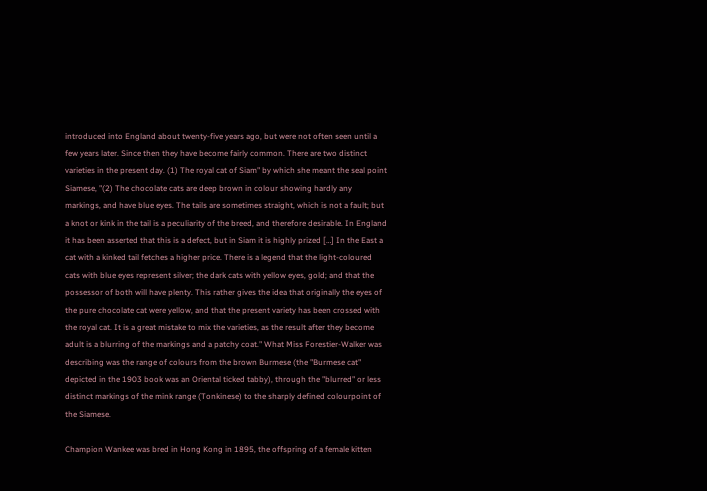introduced into England about twenty-five years ago, but were not often seen until a few years later. Since then they have become fairly common. There are two distinct varieties in the present day. (1) The royal cat of Siam" by which she meant the seal point Siamese, "(2) The chocolate cats are deep brown in colour showing hardly any markings, and have blue eyes. The tails are sometimes straight, which is not a fault; but a knot or kink in the tail is a peculiarity of the breed, and therefore desirable. In England it has been asserted that this is a defect, but in Siam it is highly prized […] In the East a cat with a kinked tail fetches a higher price. There is a legend that the light-coloured cats with blue eyes represent silver; the dark cats with yellow eyes, gold; and that the possessor of both will have plenty. This rather gives the idea that originally the eyes of the pure chocolate cat were yellow, and that the present variety has been crossed with the royal cat. It is a great mistake to mix the varieties, as the result after they become adult is a blurring of the markings and a patchy coat." What Miss Forestier-Walker was describing was the range of colours from the brown Burmese (the "Burmese cat" depicted in the 1903 book was an Oriental ticked tabby), through the "blurred" or less distinct markings of the mink range (Tonkinese) to the sharply defined colourpoint of the Siamese.

Champion Wankee was bred in Hong Kong in 1895, the offspring of a female kitten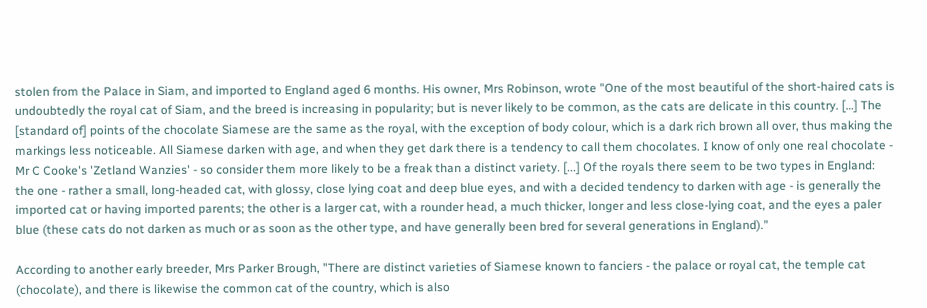stolen from the Palace in Siam, and imported to England aged 6 months. His owner, Mrs Robinson, wrote "One of the most beautiful of the short-haired cats is undoubtedly the royal cat of Siam, and the breed is increasing in popularity; but is never likely to be common, as the cats are delicate in this country. […] The [standard of] points of the chocolate Siamese are the same as the royal, with the exception of body colour, which is a dark rich brown all over, thus making the markings less noticeable. All Siamese darken with age, and when they get dark there is a tendency to call them chocolates. I know of only one real chocolate - Mr C Cooke's 'Zetland Wanzies' - so consider them more likely to be a freak than a distinct variety. [...] Of the royals there seem to be two types in England: the one - rather a small, long-headed cat, with glossy, close lying coat and deep blue eyes, and with a decided tendency to darken with age - is generally the imported cat or having imported parents; the other is a larger cat, with a rounder head, a much thicker, longer and less close-lying coat, and the eyes a paler blue (these cats do not darken as much or as soon as the other type, and have generally been bred for several generations in England)."

According to another early breeder, Mrs Parker Brough, "There are distinct varieties of Siamese known to fanciers - the palace or royal cat, the temple cat (chocolate), and there is likewise the common cat of the country, which is also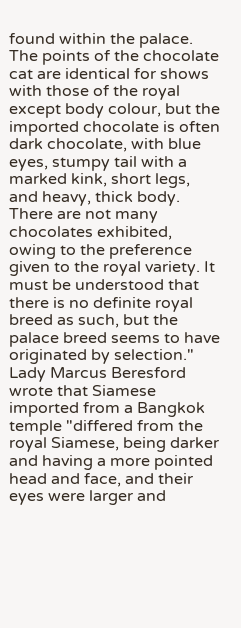found within the palace. The points of the chocolate cat are identical for shows with those of the royal except body colour, but the imported chocolate is often dark chocolate, with blue eyes, stumpy tail with a marked kink, short legs, and heavy, thick body. There are not many chocolates exhibited, owing to the preference given to the royal variety. It must be understood that there is no definite royal breed as such, but the palace breed seems to have originated by selection." Lady Marcus Beresford wrote that Siamese imported from a Bangkok temple "differed from the royal Siamese, being darker and having a more pointed head and face, and their eyes were larger and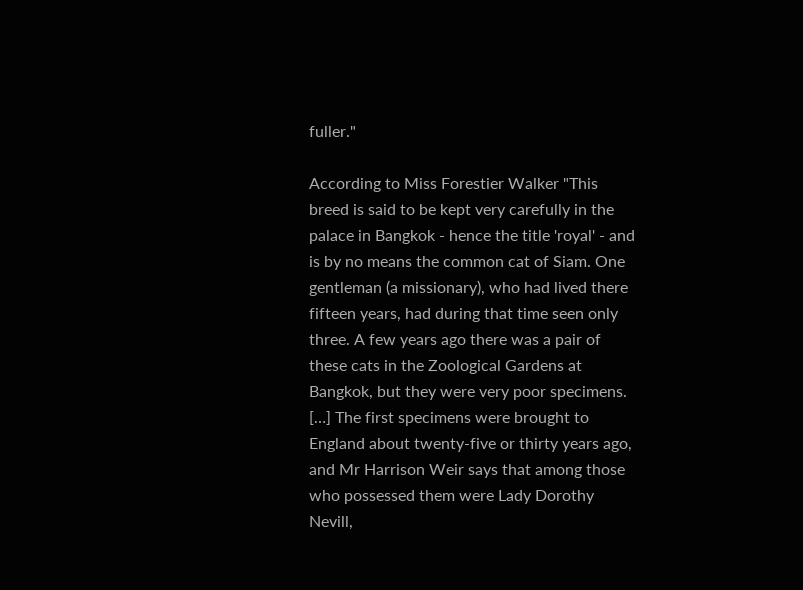fuller."

According to Miss Forestier Walker "This breed is said to be kept very carefully in the palace in Bangkok - hence the title 'royal' - and is by no means the common cat of Siam. One gentleman (a missionary), who had lived there fifteen years, had during that time seen only three. A few years ago there was a pair of these cats in the Zoological Gardens at Bangkok, but they were very poor specimens. […] The first specimens were brought to England about twenty-five or thirty years ago, and Mr Harrison Weir says that among those who possessed them were Lady Dorothy Nevill,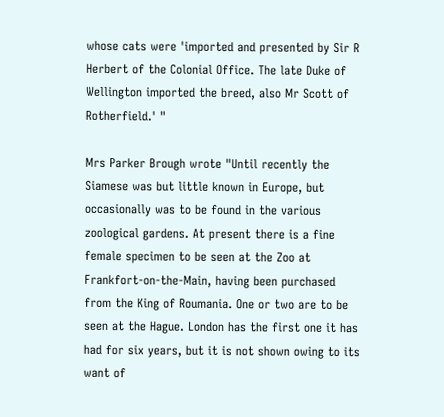whose cats were 'imported and presented by Sir R Herbert of the Colonial Office. The late Duke of Wellington imported the breed, also Mr Scott of Rotherfield.' "

Mrs Parker Brough wrote "Until recently the Siamese was but little known in Europe, but occasionally was to be found in the various zoological gardens. At present there is a fine female specimen to be seen at the Zoo at Frankfort-on-the-Main, having been purchased from the King of Roumania. One or two are to be seen at the Hague. London has the first one it has had for six years, but it is not shown owing to its want of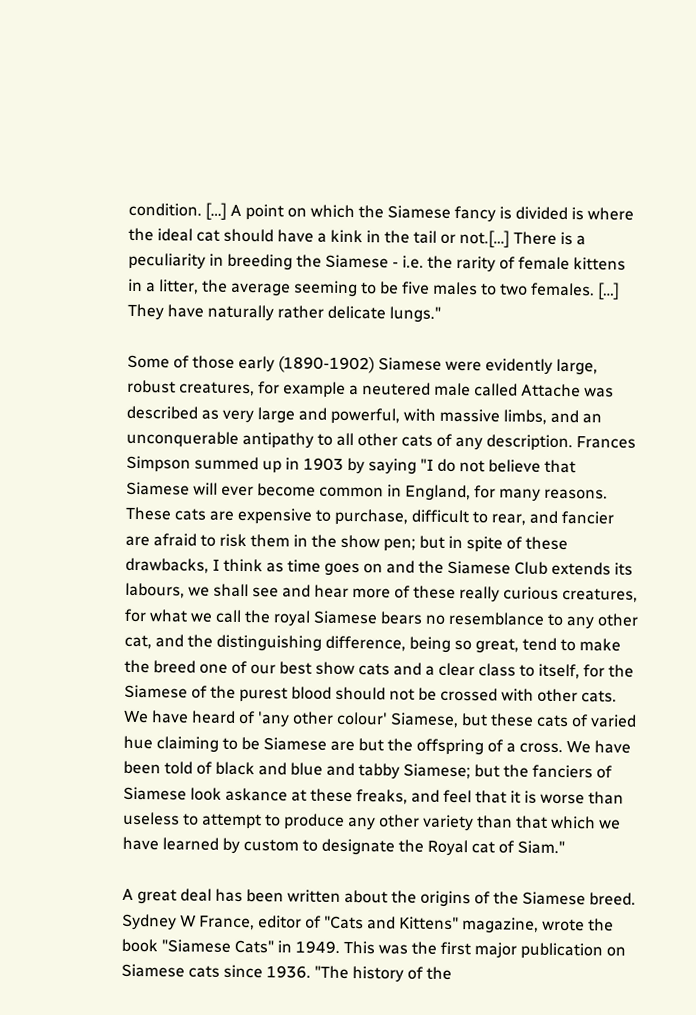condition. […] A point on which the Siamese fancy is divided is where the ideal cat should have a kink in the tail or not.[…] There is a peculiarity in breeding the Siamese - i.e. the rarity of female kittens in a litter, the average seeming to be five males to two females. […] They have naturally rather delicate lungs."

Some of those early (1890-1902) Siamese were evidently large, robust creatures, for example a neutered male called Attache was described as very large and powerful, with massive limbs, and an unconquerable antipathy to all other cats of any description. Frances Simpson summed up in 1903 by saying "I do not believe that Siamese will ever become common in England, for many reasons. These cats are expensive to purchase, difficult to rear, and fancier are afraid to risk them in the show pen; but in spite of these drawbacks, I think as time goes on and the Siamese Club extends its labours, we shall see and hear more of these really curious creatures, for what we call the royal Siamese bears no resemblance to any other cat, and the distinguishing difference, being so great, tend to make the breed one of our best show cats and a clear class to itself, for the Siamese of the purest blood should not be crossed with other cats. We have heard of 'any other colour' Siamese, but these cats of varied hue claiming to be Siamese are but the offspring of a cross. We have been told of black and blue and tabby Siamese; but the fanciers of Siamese look askance at these freaks, and feel that it is worse than useless to attempt to produce any other variety than that which we have learned by custom to designate the Royal cat of Siam."

A great deal has been written about the origins of the Siamese breed. Sydney W France, editor of "Cats and Kittens" magazine, wrote the book "Siamese Cats" in 1949. This was the first major publication on Siamese cats since 1936. "The history of the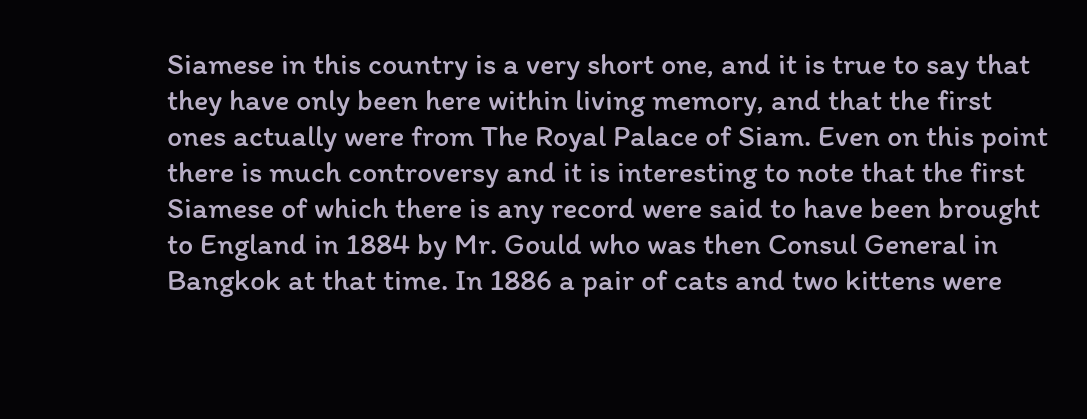Siamese in this country is a very short one, and it is true to say that they have only been here within living memory, and that the first ones actually were from The Royal Palace of Siam. Even on this point there is much controversy and it is interesting to note that the first Siamese of which there is any record were said to have been brought to England in 1884 by Mr. Gould who was then Consul General in Bangkok at that time. In 1886 a pair of cats and two kittens were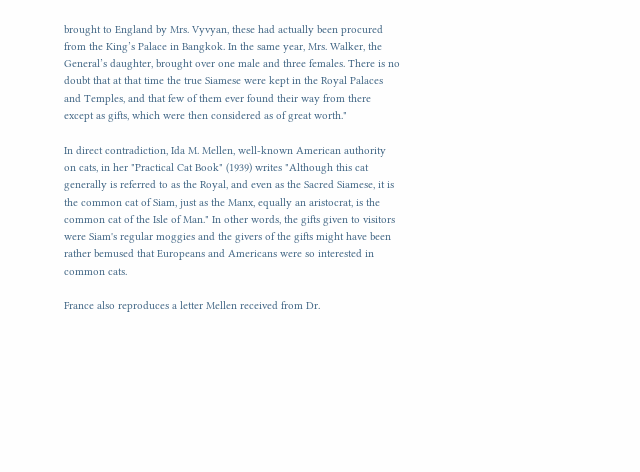brought to England by Mrs. Vyvyan, these had actually been procured from the King’s Palace in Bangkok. In the same year, Mrs. Walker, the General’s daughter, brought over one male and three females. There is no doubt that at that time the true Siamese were kept in the Royal Palaces and Temples, and that few of them ever found their way from there except as gifts, which were then considered as of great worth."

In direct contradiction, Ida M. Mellen, well-known American authority on cats, in her "Practical Cat Book" (1939) writes "Although this cat generally is referred to as the Royal, and even as the Sacred Siamese, it is the common cat of Siam, just as the Manx, equally an aristocrat, is the common cat of the Isle of Man." In other words, the gifts given to visitors were Siam's regular moggies and the givers of the gifts might have been rather bemused that Europeans and Americans were so interested in common cats.

France also reproduces a letter Mellen received from Dr.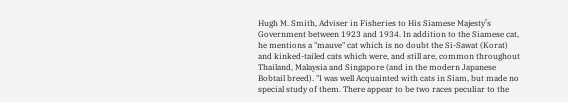Hugh M. Smith, Adviser in Fisheries to His Siamese Majesty’s Government between 1923 and 1934. In addition to the Siamese cat, he mentions a "mauve" cat which is no doubt the Si-Sawat (Korat) and kinked-tailed cats which were, and still are, common throughout Thailand, Malaysia and Singapore (and in the modern Japanese Bobtail breed). "I was well Acquainted with cats in Siam, but made no special study of them. There appear to be two races peculiar to the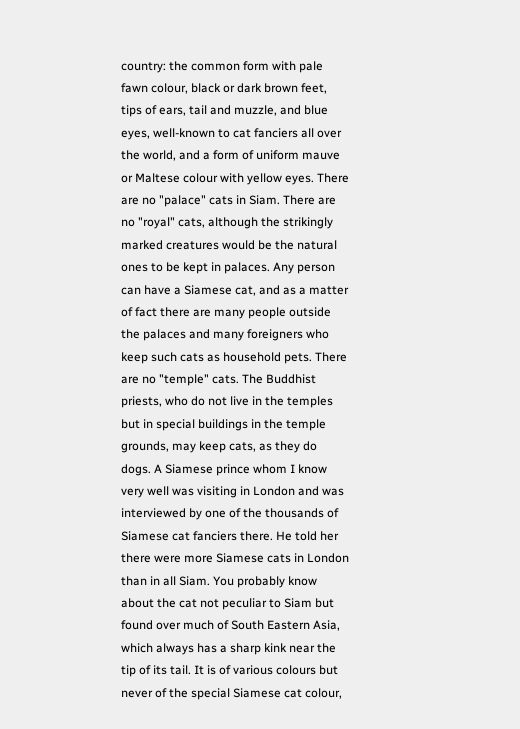country: the common form with pale fawn colour, black or dark brown feet, tips of ears, tail and muzzle, and blue eyes, well-known to cat fanciers all over the world, and a form of uniform mauve or Maltese colour with yellow eyes. There are no "palace" cats in Siam. There are no "royal" cats, although the strikingly marked creatures would be the natural ones to be kept in palaces. Any person can have a Siamese cat, and as a matter of fact there are many people outside the palaces and many foreigners who keep such cats as household pets. There are no "temple" cats. The Buddhist priests, who do not live in the temples but in special buildings in the temple grounds, may keep cats, as they do dogs. A Siamese prince whom I know very well was visiting in London and was interviewed by one of the thousands of Siamese cat fanciers there. He told her there were more Siamese cats in London than in all Siam. You probably know about the cat not peculiar to Siam but found over much of South Eastern Asia, which always has a sharp kink near the tip of its tail. It is of various colours but never of the special Siamese cat colour,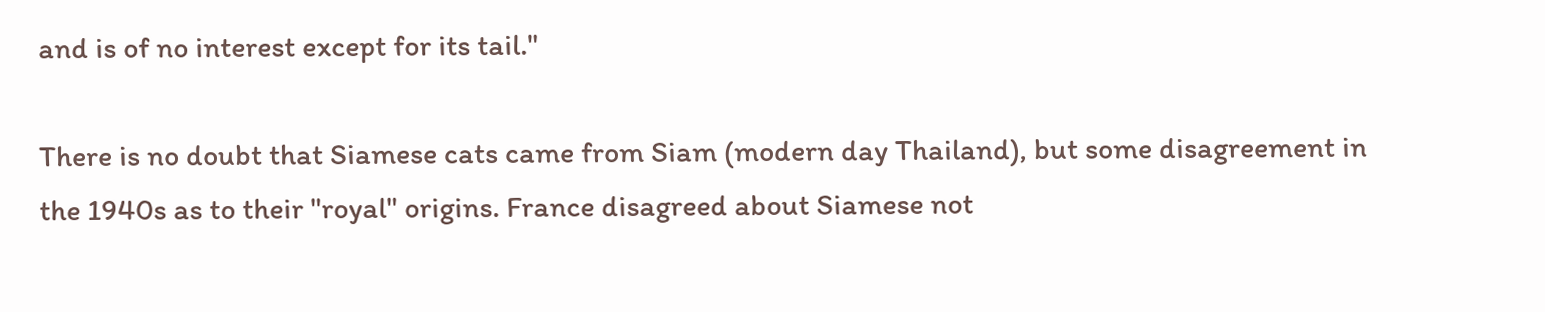and is of no interest except for its tail."

There is no doubt that Siamese cats came from Siam (modern day Thailand), but some disagreement in the 1940s as to their "royal" origins. France disagreed about Siamese not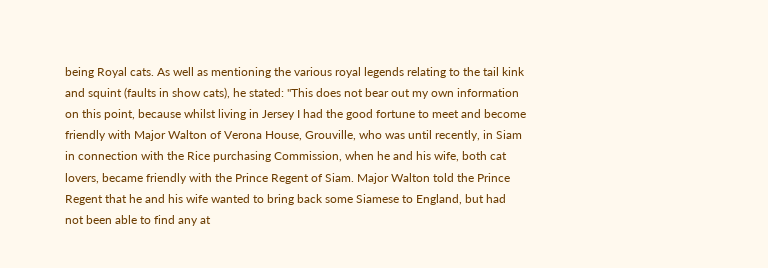being Royal cats. As well as mentioning the various royal legends relating to the tail kink and squint (faults in show cats), he stated: "This does not bear out my own information on this point, because whilst living in Jersey I had the good fortune to meet and become friendly with Major Walton of Verona House, Grouville, who was until recently, in Siam in connection with the Rice purchasing Commission, when he and his wife, both cat lovers, became friendly with the Prince Regent of Siam. Major Walton told the Prince Regent that he and his wife wanted to bring back some Siamese to England, but had not been able to find any at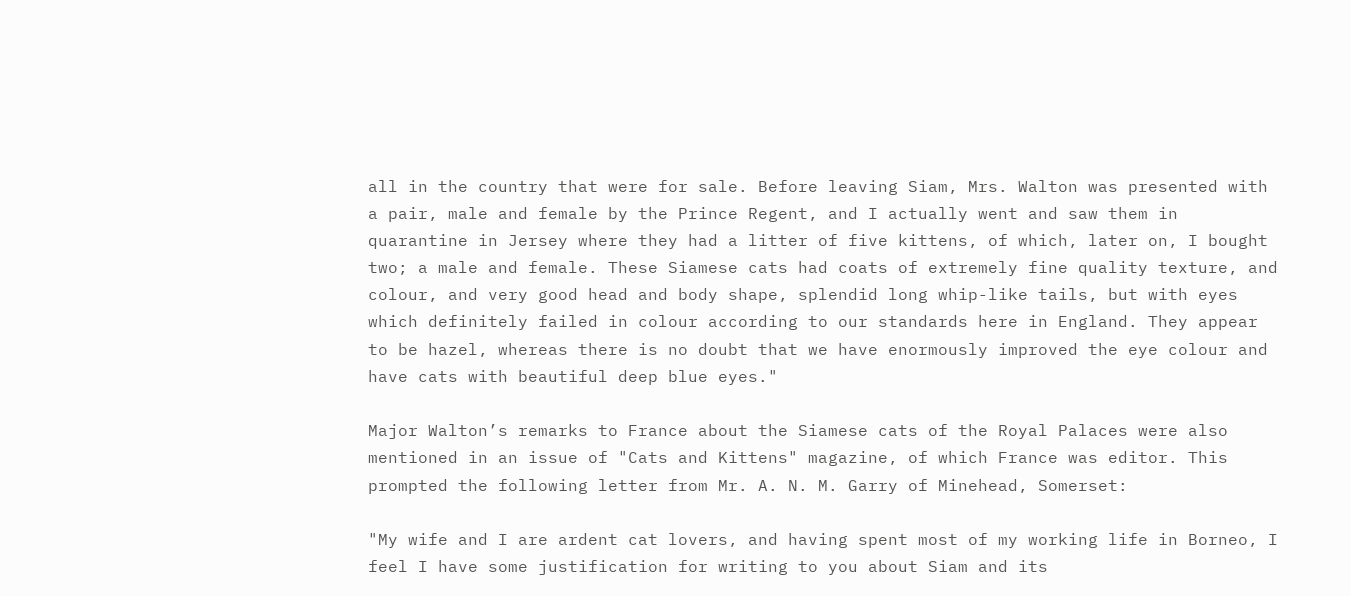all in the country that were for sale. Before leaving Siam, Mrs. Walton was presented with a pair, male and female by the Prince Regent, and I actually went and saw them in quarantine in Jersey where they had a litter of five kittens, of which, later on, I bought two; a male and female. These Siamese cats had coats of extremely fine quality texture, and colour, and very good head and body shape, splendid long whip-like tails, but with eyes which definitely failed in colour according to our standards here in England. They appear to be hazel, whereas there is no doubt that we have enormously improved the eye colour and have cats with beautiful deep blue eyes."

Major Walton’s remarks to France about the Siamese cats of the Royal Palaces were also mentioned in an issue of "Cats and Kittens" magazine, of which France was editor. This prompted the following letter from Mr. A. N. M. Garry of Minehead, Somerset:

"My wife and I are ardent cat lovers, and having spent most of my working life in Borneo, I feel I have some justification for writing to you about Siam and its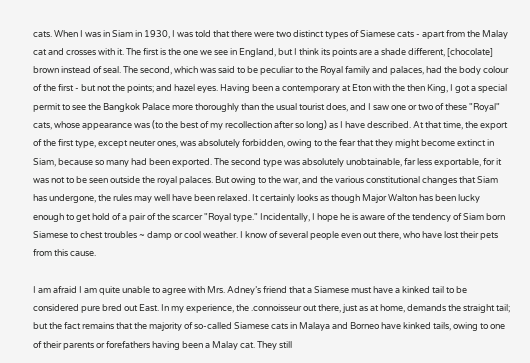cats. When I was in Siam in 1930, I was told that there were two distinct types of Siamese cats - apart from the Malay cat and crosses with it. The first is the one we see in England, but I think its points are a shade different, [chocolate] brown instead of seal. The second, which was said to be peculiar to the Royal family and palaces, had the body colour of the first - but not the points; and hazel eyes. Having been a contemporary at Eton with the then King, I got a special permit to see the Bangkok Palace more thoroughly than the usual tourist does, and I saw one or two of these "Royal" cats, whose appearance was (to the best of my recollection after so long) as I have described. At that time, the export of the first type, except neuter ones, was absolutely forbidden, owing to the fear that they might become extinct in Siam, because so many had been exported. The second type was absolutely unobtainable, far less exportable, for it was not to be seen outside the royal palaces. But owing to the war, and the various constitutional changes that Siam has undergone, the rules may well have been relaxed. It certainly looks as though Major Walton has been lucky enough to get hold of a pair of the scarcer "Royal type." Incidentally, I hope he is aware of the tendency of Siam born Siamese to chest troubles ~ damp or cool weather. I know of several people even out there, who have lost their pets from this cause.

I am afraid I am quite unable to agree with Mrs. Adney’s friend that a Siamese must have a kinked tail to be considered pure bred out East. In my experience, the .connoisseur out there, just as at home, demands the straight tail; but the fact remains that the majority of so-called Siamese cats in Malaya and Borneo have kinked tails, owing to one of their parents or forefathers having been a Malay cat. They still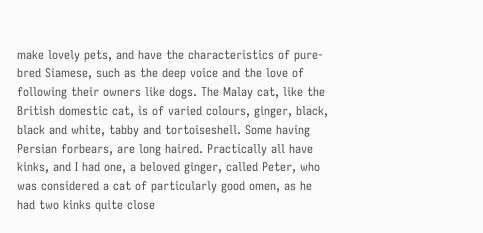make lovely pets, and have the characteristics of pure-bred Siamese, such as the deep voice and the love of following their owners like dogs. The Malay cat, like the British domestic cat, is of varied colours, ginger, black, black and white, tabby and tortoiseshell. Some having Persian forbears, are long haired. Practically all have kinks, and I had one, a beloved ginger, called Peter, who was considered a cat of particularly good omen, as he had two kinks quite close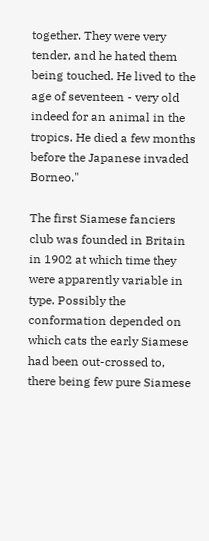together. They were very tender, and he hated them being touched. He lived to the age of seventeen - very old indeed for an animal in the tropics. He died a few months before the Japanese invaded Borneo."

The first Siamese fanciers club was founded in Britain in 1902 at which time they were apparently variable in type. Possibly the conformation depended on which cats the early Siamese had been out-crossed to, there being few pure Siamese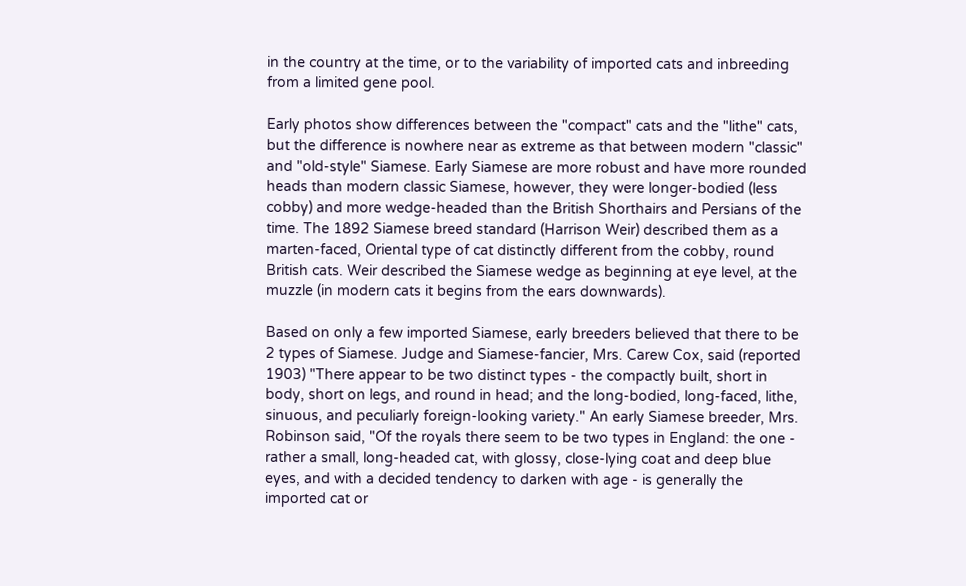in the country at the time, or to the variability of imported cats and inbreeding from a limited gene pool.

Early photos show differences between the "compact" cats and the "lithe" cats, but the difference is nowhere near as extreme as that between modern "classic" and "old-style" Siamese. Early Siamese are more robust and have more rounded heads than modern classic Siamese, however, they were longer-bodied (less cobby) and more wedge-headed than the British Shorthairs and Persians of the time. The 1892 Siamese breed standard (Harrison Weir) described them as a marten-faced, Oriental type of cat distinctly different from the cobby, round British cats. Weir described the Siamese wedge as beginning at eye level, at the muzzle (in modern cats it begins from the ears downwards).

Based on only a few imported Siamese, early breeders believed that there to be 2 types of Siamese. Judge and Siamese-fancier, Mrs. Carew Cox, said (reported 1903) "There appear to be two distinct types - the compactly built, short in body, short on legs, and round in head; and the long-bodied, long-faced, lithe, sinuous, and peculiarly foreign-looking variety." An early Siamese breeder, Mrs. Robinson said, "Of the royals there seem to be two types in England: the one - rather a small, long-headed cat, with glossy, close-lying coat and deep blue eyes, and with a decided tendency to darken with age - is generally the imported cat or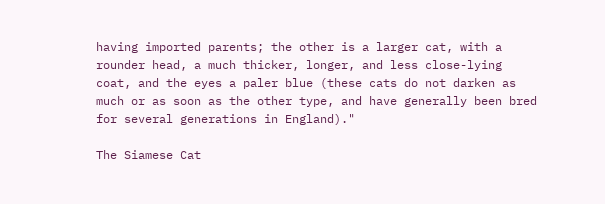having imported parents; the other is a larger cat, with a rounder head, a much thicker, longer, and less close-lying coat, and the eyes a paler blue (these cats do not darken as much or as soon as the other type, and have generally been bred for several generations in England)."

The Siamese Cat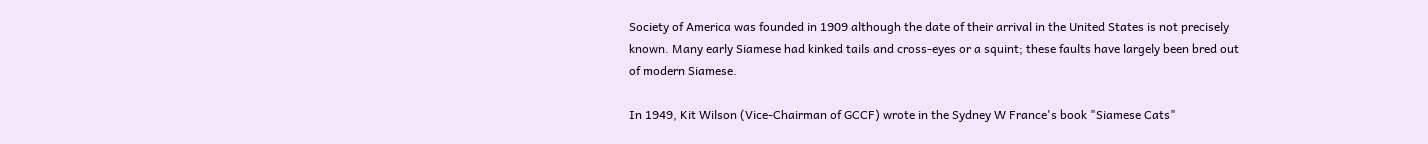Society of America was founded in 1909 although the date of their arrival in the United States is not precisely known. Many early Siamese had kinked tails and cross-eyes or a squint; these faults have largely been bred out of modern Siamese.

In 1949, Kit Wilson (Vice-Chairman of GCCF) wrote in the Sydney W France's book "Siamese Cats"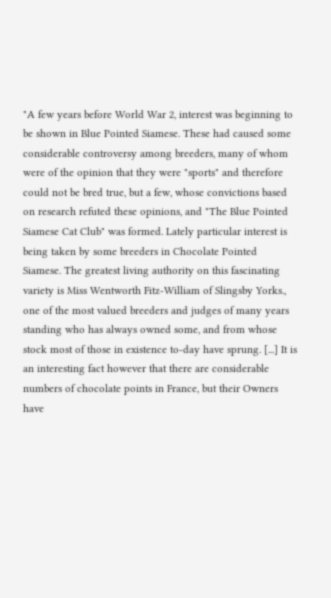"A few years before World War 2, interest was beginning to be shown in Blue Pointed Siamese. These had caused some considerable controversy among breeders, many of whom were of the opinion that they were "sports" and therefore could not be bred true, but a few, whose convictions based on research refuted these opinions, and "The Blue Pointed Siamese Cat Club" was formed. Lately particular interest is being taken by some breeders in Chocolate Pointed Siamese. The greatest living authority on this fascinating variety is Miss Wentworth Fitz-William of Slingsby Yorks., one of the most valued breeders and judges of many years standing who has always owned some, and from whose stock most of those in existence to-day have sprung. [...] It is an interesting fact however that there are considerable numbers of chocolate points in France, but their Owners have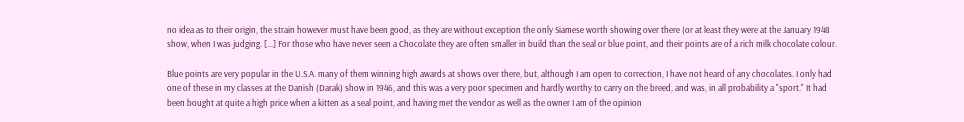no idea as to their origin, the strain however must have been good, as they are without exception the only Siamese worth showing over there (or at least they were at the January 1948 show, when I was judging. [...] For those who have never seen a Chocolate they are often smaller in build than the seal or blue point, and their points are of a rich milk chocolate colour.

Blue points are very popular in the U.S.A. many of them winning high awards at shows over there, but, although I am open to correction, I have not heard of any chocolates. I only had one of these in my classes at the Danish (Darak) show in 1946, and this was a very poor specimen and hardly worthy to carry on the breed, and was, in all probability a "sport." It had been bought at quite a high price when a kitten as a seal point, and having met the vendor as well as the owner I am of the opinion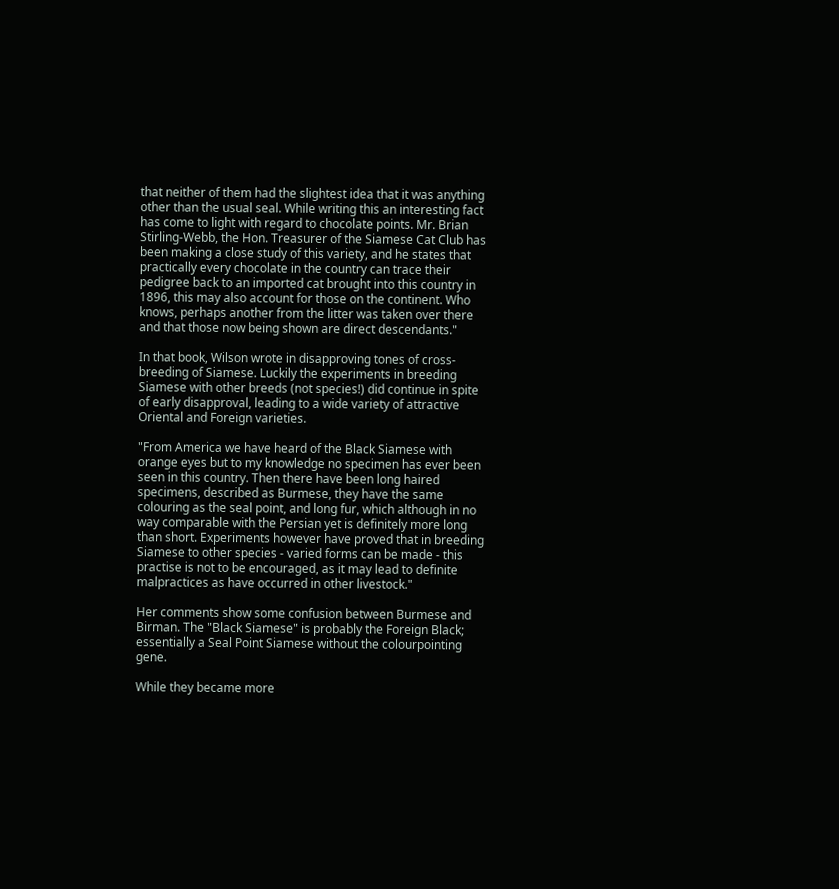that neither of them had the slightest idea that it was anything other than the usual seal. While writing this an interesting fact has come to light with regard to chocolate points. Mr. Brian Stirling-Webb, the Hon. Treasurer of the Siamese Cat Club has been making a close study of this variety, and he states that practically every chocolate in the country can trace their pedigree back to an imported cat brought into this country in 1896, this may also account for those on the continent. Who knows, perhaps another from the litter was taken over there and that those now being shown are direct descendants."

In that book, Wilson wrote in disapproving tones of cross-breeding of Siamese. Luckily the experiments in breeding Siamese with other breeds (not species!) did continue in spite of early disapproval, leading to a wide variety of attractive Oriental and Foreign varieties.

"From America we have heard of the Black Siamese with orange eyes but to my knowledge no specimen has ever been seen in this country. Then there have been long haired specimens, described as Burmese, they have the same colouring as the seal point, and long fur, which although in no way comparable with the Persian yet is definitely more long than short. Experiments however have proved that in breeding Siamese to other species - varied forms can be made - this practise is not to be encouraged, as it may lead to definite malpractices as have occurred in other livestock."

Her comments show some confusion between Burmese and Birman. The "Black Siamese" is probably the Foreign Black; essentially a Seal Point Siamese without the colourpointing gene.

While they became more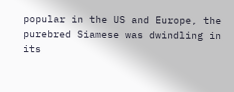popular in the US and Europe, the purebred Siamese was dwindling in its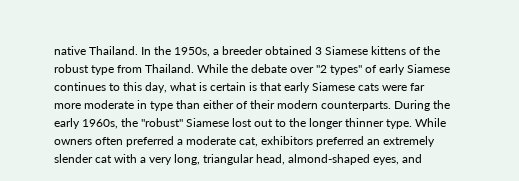native Thailand. In the 1950s, a breeder obtained 3 Siamese kittens of the robust type from Thailand. While the debate over "2 types" of early Siamese continues to this day, what is certain is that early Siamese cats were far more moderate in type than either of their modern counterparts. During the early 1960s, the "robust" Siamese lost out to the longer thinner type. While owners often preferred a moderate cat, exhibitors preferred an extremely slender cat with a very long, triangular head, almond-shaped eyes, and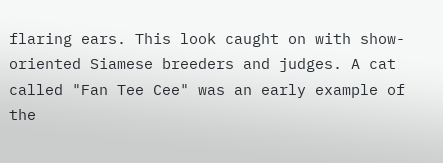flaring ears. This look caught on with show-oriented Siamese breeders and judges. A cat called "Fan Tee Cee" was an early example of the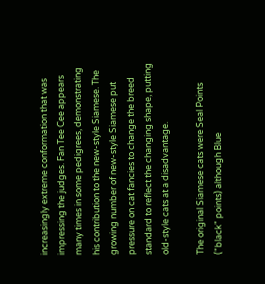increasingly extreme conformation that was impressing the judges. Fan Tee Cee appears many times in some pedigrees, demonstrating his contribution to the new-style Siamese. The growing number of new-style Siamese put pressure on cat fancies to change the breed standard to reflect the changing shape, putting old-style cats at a disadvantage.

The original Siamese cats were Seal Points ("black" points) although Blue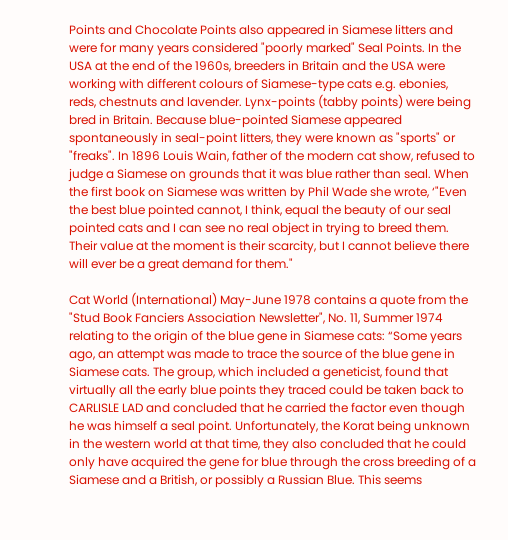Points and Chocolate Points also appeared in Siamese litters and were for many years considered "poorly marked" Seal Points. In the USA at the end of the 1960s, breeders in Britain and the USA were working with different colours of Siamese-type cats e.g. ebonies, reds, chestnuts and lavender. Lynx-points (tabby points) were being bred in Britain. Because blue-pointed Siamese appeared spontaneously in seal-point litters, they were known as "sports" or "freaks". In 1896 Louis Wain, father of the modern cat show, refused to judge a Siamese on grounds that it was blue rather than seal. When the first book on Siamese was written by Phil Wade she wrote, ‘"Even the best blue pointed cannot, I think, equal the beauty of our seal pointed cats and I can see no real object in trying to breed them. Their value at the moment is their scarcity, but I cannot believe there will ever be a great demand for them."

Cat World (International) May-June 1978 contains a quote from the "Stud Book Fanciers Association Newsletter", No. 11, Summer 1974 relating to the origin of the blue gene in Siamese cats: “Some years ago, an attempt was made to trace the source of the blue gene in Siamese cats. The group, which included a geneticist, found that virtually all the early blue points they traced could be taken back to CARLISLE LAD and concluded that he carried the factor even though he was himself a seal point. Unfortunately, the Korat being unknown in the western world at that time, they also concluded that he could only have acquired the gene for blue through the cross breeding of a Siamese and a British, or possibly a Russian Blue. This seems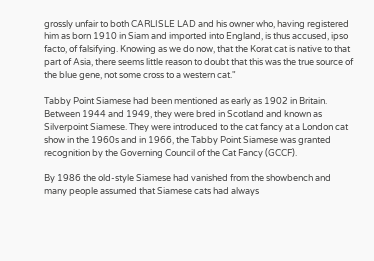grossly unfair to both CARLISLE LAD and his owner who, having registered him as born 1910 in Siam and imported into England, is thus accused, ipso facto, of falsifying. Knowing as we do now, that the Korat cat is native to that part of Asia, there seems little reason to doubt that this was the true source of the blue gene, not some cross to a western cat."

Tabby Point Siamese had been mentioned as early as 1902 in Britain. Between 1944 and 1949, they were bred in Scotland and known as Silverpoint Siamese. They were introduced to the cat fancy at a London cat show in the 1960s and in 1966, the Tabby Point Siamese was granted recognition by the Governing Council of the Cat Fancy (GCCF).

By 1986 the old-style Siamese had vanished from the showbench and many people assumed that Siamese cats had always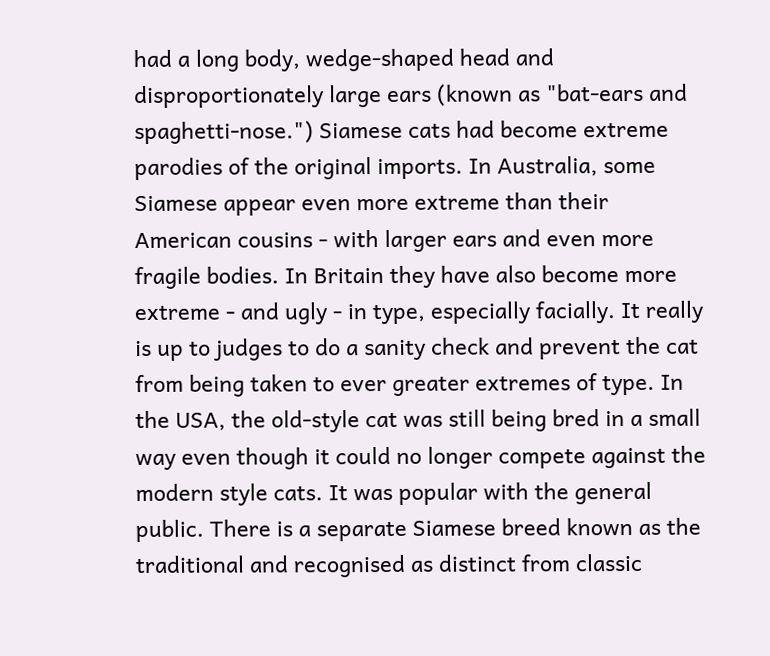had a long body, wedge-shaped head and disproportionately large ears (known as "bat-ears and spaghetti-nose.") Siamese cats had become extreme parodies of the original imports. In Australia, some Siamese appear even more extreme than their American cousins - with larger ears and even more fragile bodies. In Britain they have also become more extreme - and ugly - in type, especially facially. It really is up to judges to do a sanity check and prevent the cat from being taken to ever greater extremes of type. In the USA, the old-style cat was still being bred in a small way even though it could no longer compete against the modern style cats. It was popular with the general public. There is a separate Siamese breed known as the traditional and recognised as distinct from classic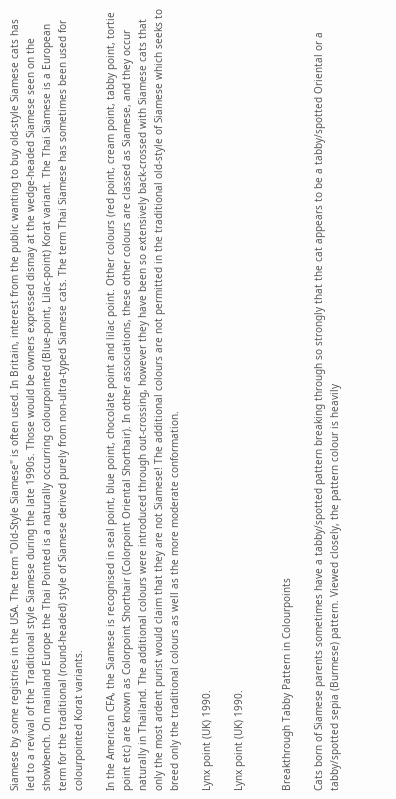Siamese by some registries in the USA. The term "Old-Style Siamese" is often used. In Britain, interest from the public wanting to buy old-style Siamese cats has led to a revival of the Traditional style Siamese during the late 1990s. Those would be owners expressed dismay at the wedge-headed Siamese seen on the showbench. On mainland Europe the Thai Pointed is a naturally occurring colourpointed (Blue-point, Lilac-point) Korat variant. The Thai Siamese is a European term for the traditional (round-headed) style of Siamese derived purely from non-ultra-typed Siamese cats. The term Thai Siamese has sometimes been used for colourpointed Korat variants.

In the American CFA, the Siamese is recognised in seal point, blue point, chocolate point and lilac point. Other colours (red point, cream point, tabby point, tortie point etc) are known as Colorpoint Shorthair (Colorpoint Oriental Shorthair). In other associations, these other colours are classed as Siamese, and they occur naturally in Thailand. The additional colours were introduced through out-crossing, however they have been so extensively back-crossed with Siamese cats that only the most ardent purist would claim that they are not Siamese! The additional colours are not permitted in the traditional old-style of Siamese which seeks to breed only the traditional colours as well as the more moderate conformation.

Lynx point (UK) 1990.

Lynx point (UK) 1990.


Breakthrough Tabby Pattern in Colourpoints

Cats born of Siamese parents sometimes have a tabby/spotted pattern breaking through so strongly that the cat appears to be a tabby/spotted Oriental or a tabby/spotted sepia (Burmese) pattern. Viewed closely, the pattern colour is heavily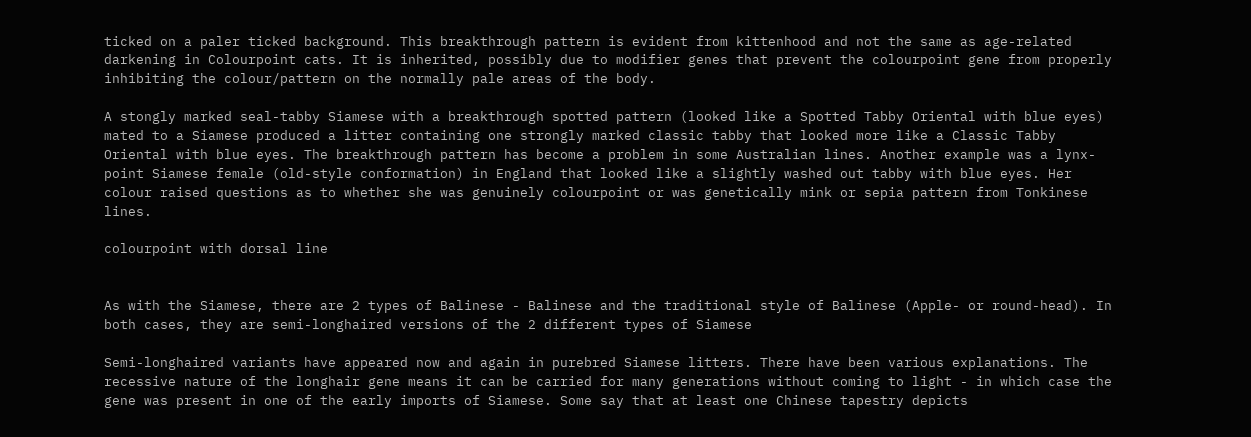ticked on a paler ticked background. This breakthrough pattern is evident from kittenhood and not the same as age-related darkening in Colourpoint cats. It is inherited, possibly due to modifier genes that prevent the colourpoint gene from properly inhibiting the colour/pattern on the normally pale areas of the body.

A stongly marked seal-tabby Siamese with a breakthrough spotted pattern (looked like a Spotted Tabby Oriental with blue eyes) mated to a Siamese produced a litter containing one strongly marked classic tabby that looked more like a Classic Tabby Oriental with blue eyes. The breakthrough pattern has become a problem in some Australian lines. Another example was a lynx-point Siamese female (old-style conformation) in England that looked like a slightly washed out tabby with blue eyes. Her colour raised questions as to whether she was genuinely colourpoint or was genetically mink or sepia pattern from Tonkinese lines.

colourpoint with dorsal line


As with the Siamese, there are 2 types of Balinese - Balinese and the traditional style of Balinese (Apple- or round-head). In both cases, they are semi-longhaired versions of the 2 different types of Siamese

Semi-longhaired variants have appeared now and again in purebred Siamese litters. There have been various explanations. The recessive nature of the longhair gene means it can be carried for many generations without coming to light - in which case the gene was present in one of the early imports of Siamese. Some say that at least one Chinese tapestry depicts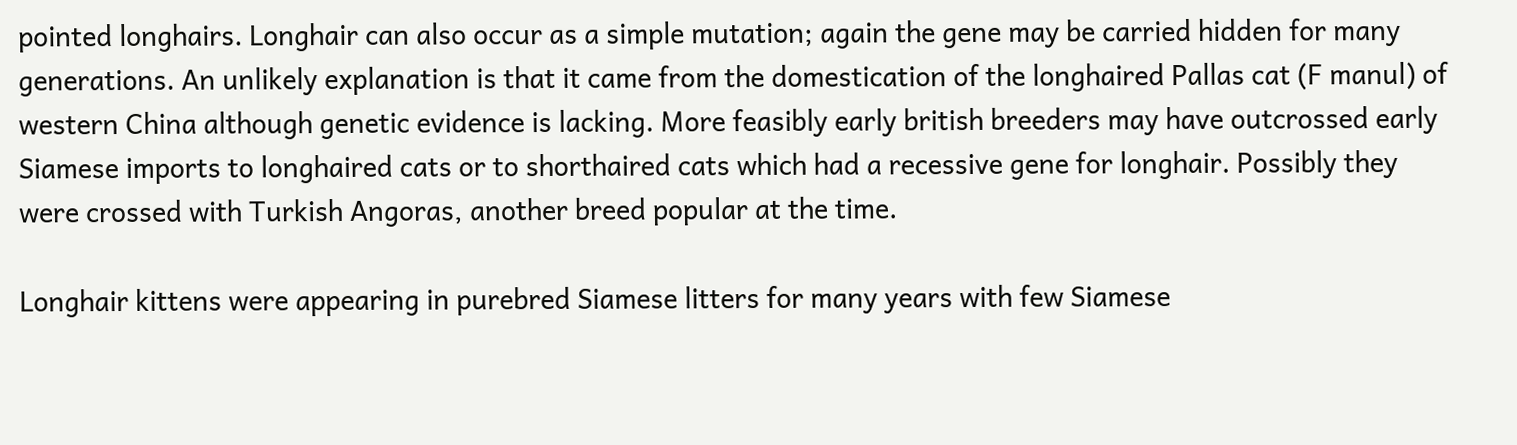pointed longhairs. Longhair can also occur as a simple mutation; again the gene may be carried hidden for many generations. An unlikely explanation is that it came from the domestication of the longhaired Pallas cat (F manul) of western China although genetic evidence is lacking. More feasibly early british breeders may have outcrossed early Siamese imports to longhaired cats or to shorthaired cats which had a recessive gene for longhair. Possibly they were crossed with Turkish Angoras, another breed popular at the time.

Longhair kittens were appearing in purebred Siamese litters for many years with few Siamese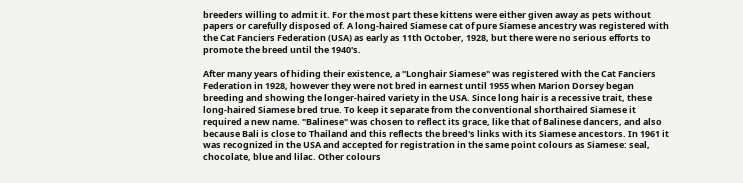breeders willing to admit it. For the most part these kittens were either given away as pets without papers or carefully disposed of. A long-haired Siamese cat of pure Siamese ancestry was registered with the Cat Fanciers Federation (USA) as early as 11th October, 1928, but there were no serious efforts to promote the breed until the 1940's.

After many years of hiding their existence, a "Longhair Siamese" was registered with the Cat Fanciers Federation in 1928, however they were not bred in earnest until 1955 when Marion Dorsey began breeding and showing the longer-haired variety in the USA. Since long hair is a recessive trait, these long-haired Siamese bred true. To keep it separate from the conventional shorthaired Siamese it required a new name. "Balinese" was chosen to reflect its grace, like that of Balinese dancers, and also because Bali is close to Thailand and this reflects the breed's links with its Siamese ancestors. In 1961 it was recognized in the USA and accepted for registration in the same point colours as Siamese: seal, chocolate, blue and lilac. Other colours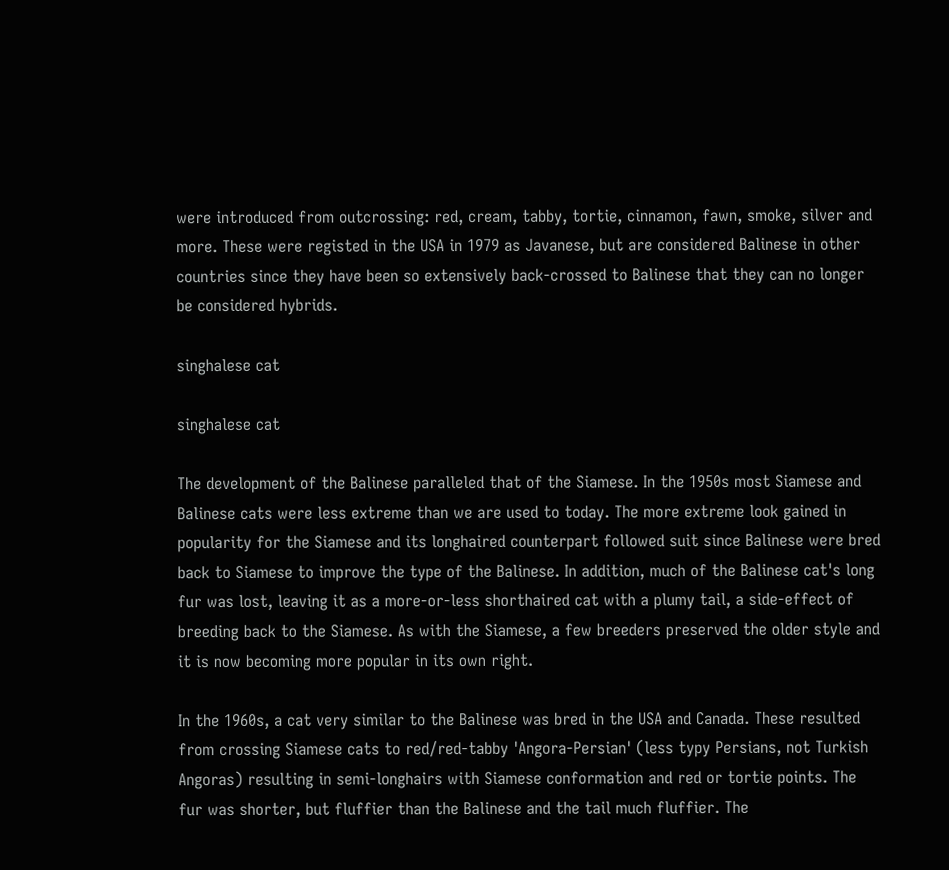were introduced from outcrossing: red, cream, tabby, tortie, cinnamon, fawn, smoke, silver and more. These were registed in the USA in 1979 as Javanese, but are considered Balinese in other countries since they have been so extensively back-crossed to Balinese that they can no longer be considered hybrids.

singhalese cat

singhalese cat

The development of the Balinese paralleled that of the Siamese. In the 1950s most Siamese and Balinese cats were less extreme than we are used to today. The more extreme look gained in popularity for the Siamese and its longhaired counterpart followed suit since Balinese were bred back to Siamese to improve the type of the Balinese. In addition, much of the Balinese cat's long fur was lost, leaving it as a more-or-less shorthaired cat with a plumy tail, a side-effect of breeding back to the Siamese. As with the Siamese, a few breeders preserved the older style and it is now becoming more popular in its own right.

In the 1960s, a cat very similar to the Balinese was bred in the USA and Canada. These resulted from crossing Siamese cats to red/red-tabby 'Angora-Persian' (less typy Persians, not Turkish Angoras) resulting in semi-longhairs with Siamese conformation and red or tortie points. The fur was shorter, but fluffier than the Balinese and the tail much fluffier. The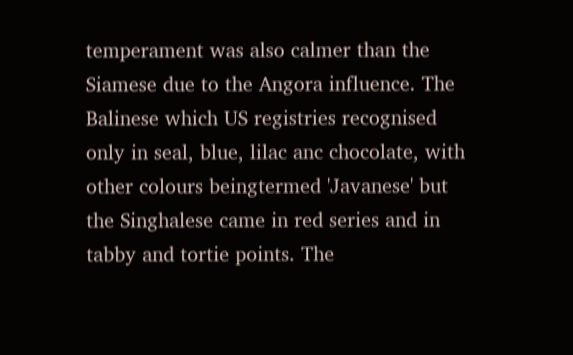temperament was also calmer than the Siamese due to the Angora influence. The Balinese which US registries recognised only in seal, blue, lilac anc chocolate, with other colours beingtermed 'Javanese' but the Singhalese came in red series and in tabby and tortie points. The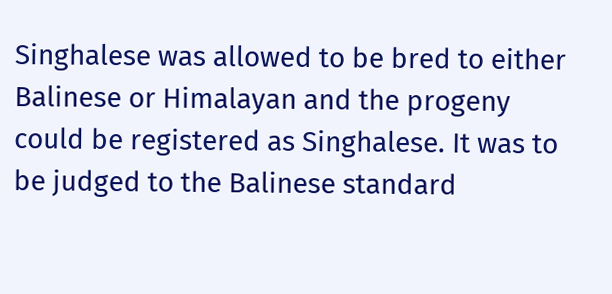Singhalese was allowed to be bred to either Balinese or Himalayan and the progeny could be registered as Singhalese. It was to be judged to the Balinese standard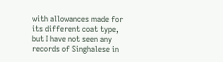with allowances made for its different coat type, but I have not seen any records of Singhalese in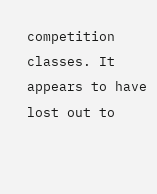competition classes. It appears to have lost out to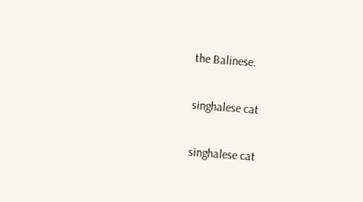the Balinese.

singhalese cat

singhalese cat